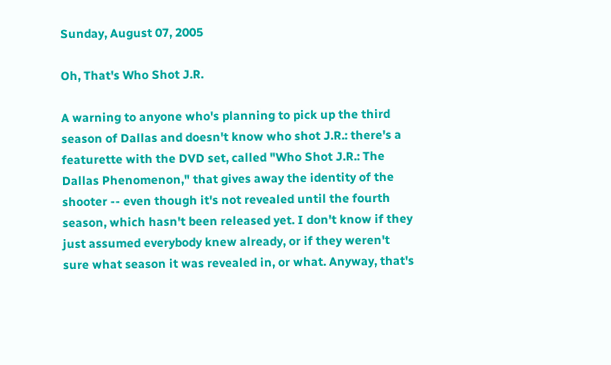Sunday, August 07, 2005

Oh, That's Who Shot J.R.

A warning to anyone who's planning to pick up the third season of Dallas and doesn't know who shot J.R.: there's a featurette with the DVD set, called "Who Shot J.R.: The Dallas Phenomenon," that gives away the identity of the shooter -- even though it's not revealed until the fourth season, which hasn't been released yet. I don't know if they just assumed everybody knew already, or if they weren't sure what season it was revealed in, or what. Anyway, that's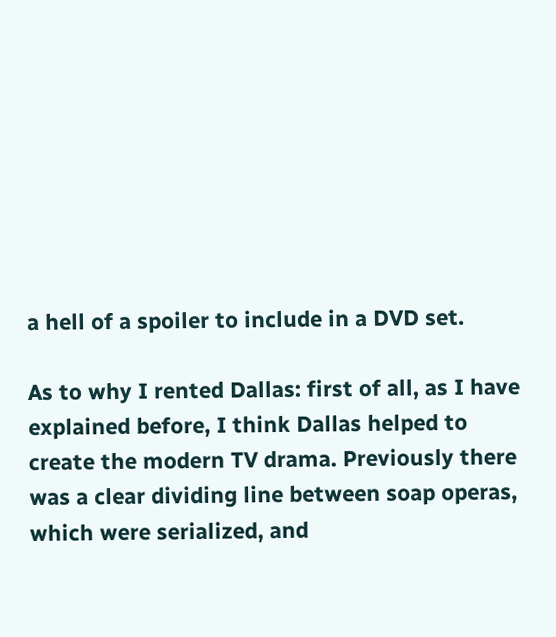a hell of a spoiler to include in a DVD set.

As to why I rented Dallas: first of all, as I have explained before, I think Dallas helped to create the modern TV drama. Previously there was a clear dividing line between soap operas, which were serialized, and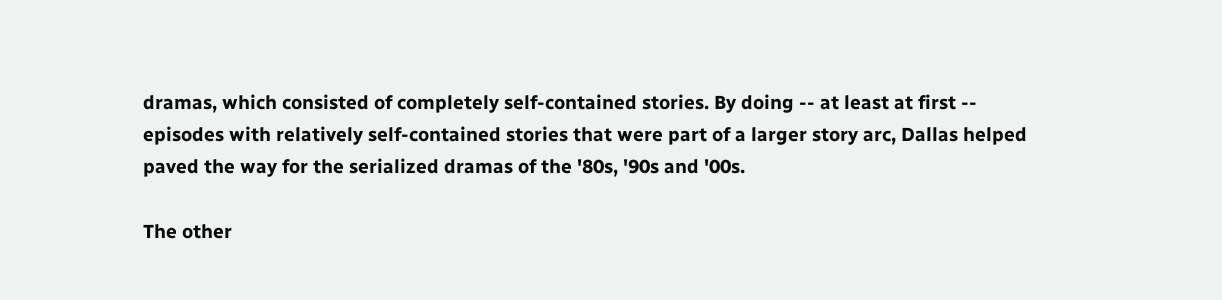dramas, which consisted of completely self-contained stories. By doing -- at least at first -- episodes with relatively self-contained stories that were part of a larger story arc, Dallas helped paved the way for the serialized dramas of the '80s, '90s and '00s.

The other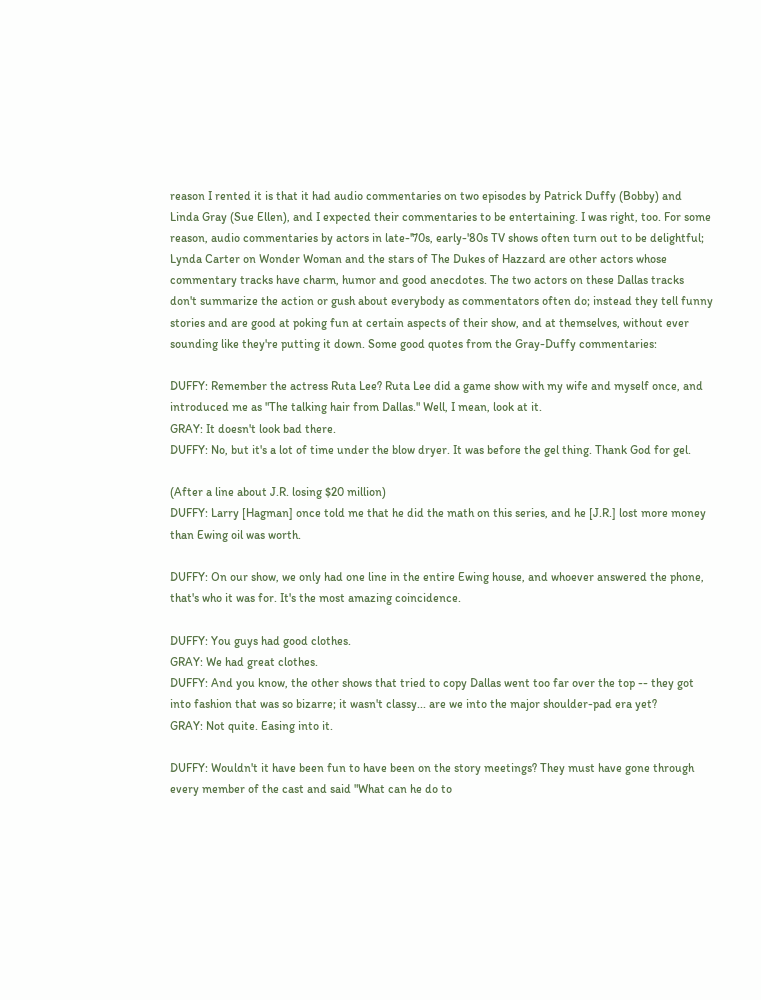reason I rented it is that it had audio commentaries on two episodes by Patrick Duffy (Bobby) and Linda Gray (Sue Ellen), and I expected their commentaries to be entertaining. I was right, too. For some reason, audio commentaries by actors in late-'70s, early-'80s TV shows often turn out to be delightful; Lynda Carter on Wonder Woman and the stars of The Dukes of Hazzard are other actors whose commentary tracks have charm, humor and good anecdotes. The two actors on these Dallas tracks don't summarize the action or gush about everybody as commentators often do; instead they tell funny stories and are good at poking fun at certain aspects of their show, and at themselves, without ever sounding like they're putting it down. Some good quotes from the Gray-Duffy commentaries:

DUFFY: Remember the actress Ruta Lee? Ruta Lee did a game show with my wife and myself once, and introduced me as "The talking hair from Dallas." Well, I mean, look at it.
GRAY: It doesn't look bad there.
DUFFY: No, but it's a lot of time under the blow dryer. It was before the gel thing. Thank God for gel.

(After a line about J.R. losing $20 million)
DUFFY: Larry [Hagman] once told me that he did the math on this series, and he [J.R.] lost more money than Ewing oil was worth.

DUFFY: On our show, we only had one line in the entire Ewing house, and whoever answered the phone, that's who it was for. It's the most amazing coincidence.

DUFFY: You guys had good clothes.
GRAY: We had great clothes.
DUFFY: And you know, the other shows that tried to copy Dallas went too far over the top -- they got into fashion that was so bizarre; it wasn't classy... are we into the major shoulder-pad era yet?
GRAY: Not quite. Easing into it.

DUFFY: Wouldn't it have been fun to have been on the story meetings? They must have gone through every member of the cast and said "What can he do to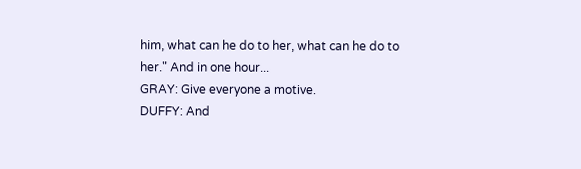him, what can he do to her, what can he do to her." And in one hour...
GRAY: Give everyone a motive.
DUFFY: And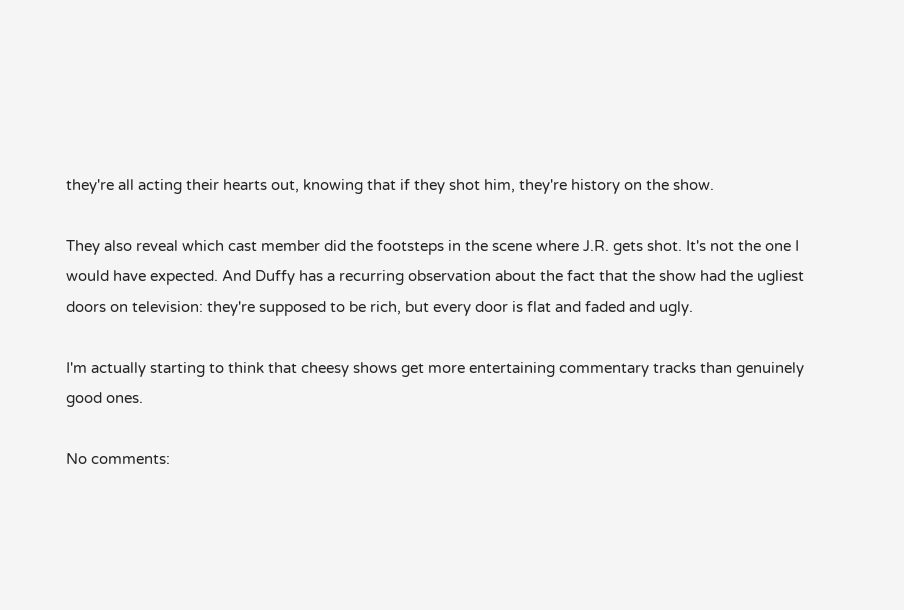they're all acting their hearts out, knowing that if they shot him, they're history on the show.

They also reveal which cast member did the footsteps in the scene where J.R. gets shot. It's not the one I would have expected. And Duffy has a recurring observation about the fact that the show had the ugliest doors on television: they're supposed to be rich, but every door is flat and faded and ugly.

I'm actually starting to think that cheesy shows get more entertaining commentary tracks than genuinely good ones.

No comments: